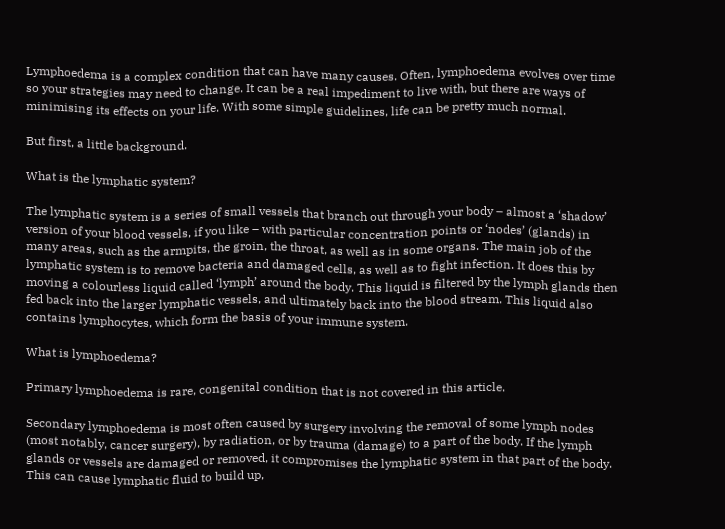Lymphoedema is a complex condition that can have many causes. Often, lymphoedema evolves over time so your strategies may need to change. It can be a real impediment to live with, but there are ways of minimising its effects on your life. With some simple guidelines, life can be pretty much normal.

But first, a little background.

What is the lymphatic system?

The lymphatic system is a series of small vessels that branch out through your body – almost a ‘shadow’ version of your blood vessels, if you like – with particular concentration points or ‘nodes’ (glands) in many areas, such as the armpits, the groin, the throat, as well as in some organs. The main job of the lymphatic system is to remove bacteria and damaged cells, as well as to fight infection. It does this by moving a colourless liquid called ‘lymph’ around the body. This liquid is filtered by the lymph glands then fed back into the larger lymphatic vessels, and ultimately back into the blood stream. This liquid also contains lymphocytes, which form the basis of your immune system.

What is lymphoedema?

Primary lymphoedema is rare, congenital condition that is not covered in this article.

Secondary lymphoedema is most often caused by surgery involving the removal of some lymph nodes (most notably, cancer surgery), by radiation, or by trauma (damage) to a part of the body. If the lymph glands or vessels are damaged or removed, it compromises the lymphatic system in that part of the body. This can cause lymphatic fluid to build up,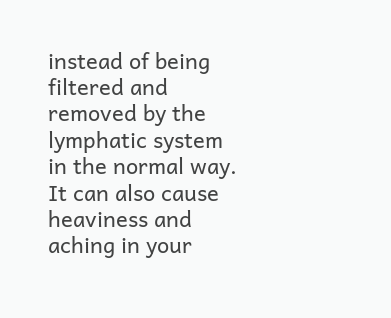instead of being filtered and removed by the lymphatic system in the normal way. It can also cause heaviness and aching in your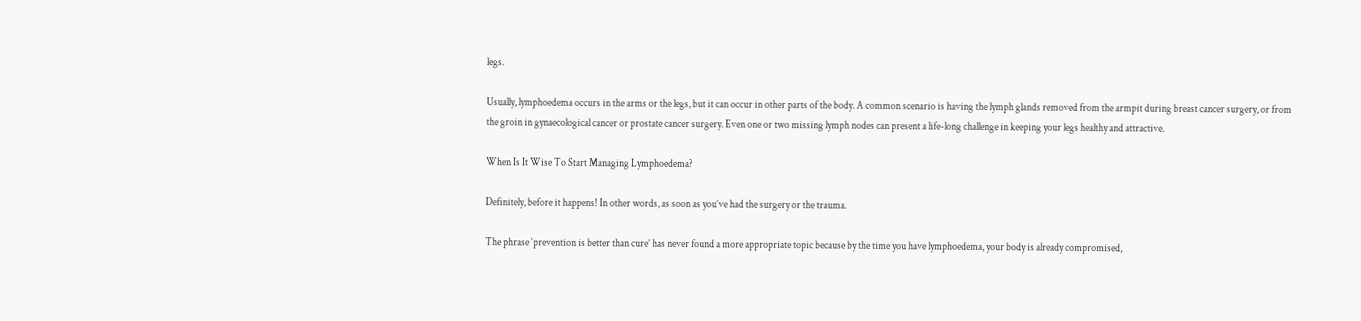legs.

Usually, lymphoedema occurs in the arms or the legs, but it can occur in other parts of the body. A common scenario is having the lymph glands removed from the armpit during breast cancer surgery, or from the groin in gynaecological cancer or prostate cancer surgery. Even one or two missing lymph nodes can present a life-long challenge in keeping your legs healthy and attractive.

When Is It Wise To Start Managing Lymphoedema?

Definitely, before it happens! In other words, as soon as you’ve had the surgery or the trauma.

The phrase ‘prevention is better than cure’ has never found a more appropriate topic because by the time you have lymphoedema, your body is already compromised,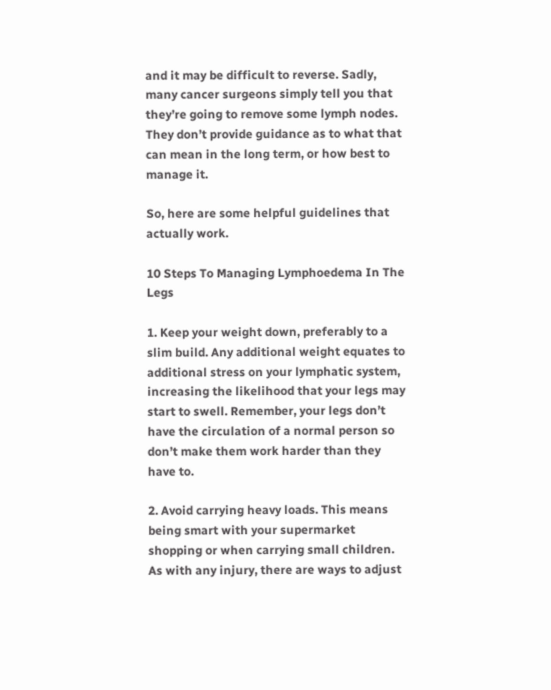and it may be difficult to reverse. Sadly, many cancer surgeons simply tell you that they’re going to remove some lymph nodes. They don’t provide guidance as to what that can mean in the long term, or how best to manage it.

So, here are some helpful guidelines that actually work.

10 Steps To Managing Lymphoedema In The Legs

1. Keep your weight down, preferably to a slim build. Any additional weight equates to additional stress on your lymphatic system, increasing the likelihood that your legs may start to swell. Remember, your legs don’t have the circulation of a normal person so don’t make them work harder than they have to.

2. Avoid carrying heavy loads. This means being smart with your supermarket shopping or when carrying small children. As with any injury, there are ways to adjust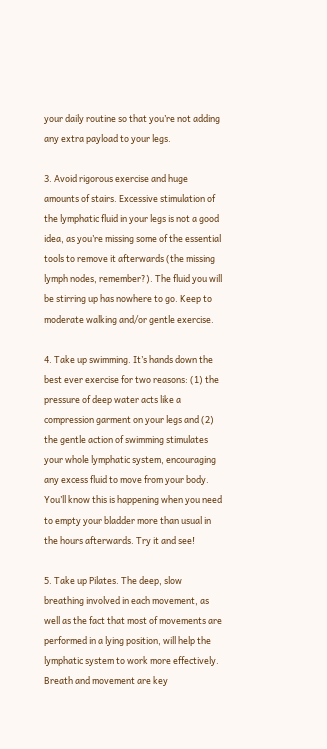your daily routine so that you’re not adding any extra payload to your legs.

3. Avoid rigorous exercise and huge amounts of stairs. Excessive stimulation of the lymphatic fluid in your legs is not a good idea, as you’re missing some of the essential tools to remove it afterwards (the missing lymph nodes, remember?). The fluid you will be stirring up has nowhere to go. Keep to moderate walking and/or gentle exercise.

4. Take up swimming. It’s hands down the best ever exercise for two reasons: (1) the pressure of deep water acts like a compression garment on your legs and (2) the gentle action of swimming stimulates your whole lymphatic system, encouraging any excess fluid to move from your body. You’ll know this is happening when you need to empty your bladder more than usual in the hours afterwards. Try it and see!

5. Take up Pilates. The deep, slow breathing involved in each movement, as well as the fact that most of movements are performed in a lying position, will help the lymphatic system to work more effectively. Breath and movement are key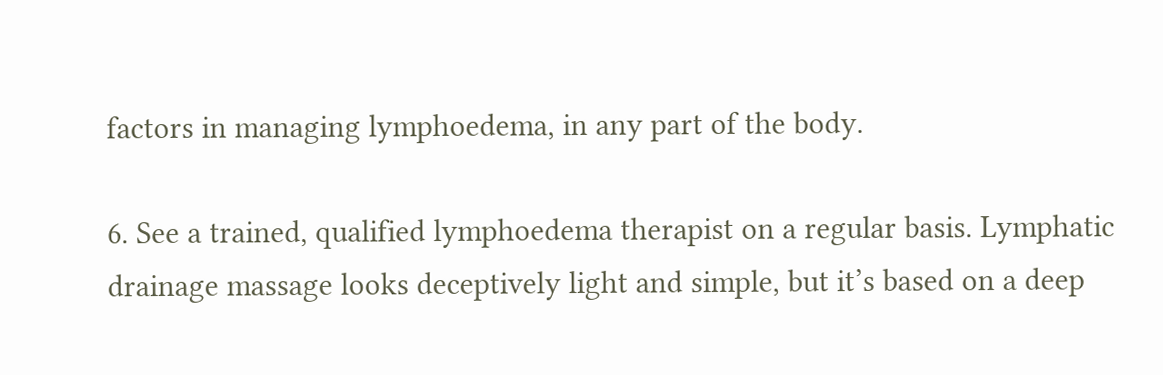factors in managing lymphoedema, in any part of the body.

6. See a trained, qualified lymphoedema therapist on a regular basis. Lymphatic drainage massage looks deceptively light and simple, but it’s based on a deep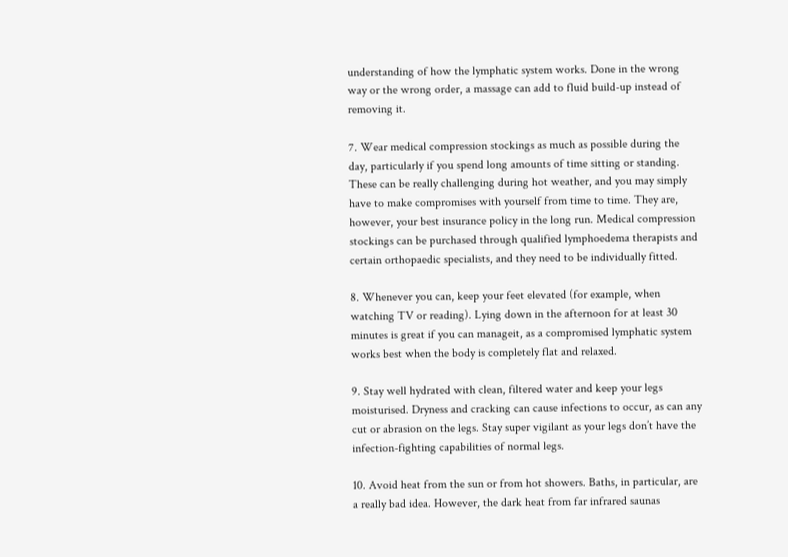understanding of how the lymphatic system works. Done in the wrong way or the wrong order, a massage can add to fluid build-up instead of removing it.

7. Wear medical compression stockings as much as possible during the day, particularly if you spend long amounts of time sitting or standing. These can be really challenging during hot weather, and you may simply have to make compromises with yourself from time to time. They are, however, your best insurance policy in the long run. Medical compression stockings can be purchased through qualified lymphoedema therapists and certain orthopaedic specialists, and they need to be individually fitted.

8. Whenever you can, keep your feet elevated (for example, when watching TV or reading). Lying down in the afternoon for at least 30 minutes is great if you can manageit, as a compromised lymphatic system works best when the body is completely flat and relaxed.

9. Stay well hydrated with clean, filtered water and keep your legs moisturised. Dryness and cracking can cause infections to occur, as can any cut or abrasion on the legs. Stay super vigilant as your legs don’t have the infection-fighting capabilities of normal legs.

10. Avoid heat from the sun or from hot showers. Baths, in particular, are a really bad idea. However, the dark heat from far infrared saunas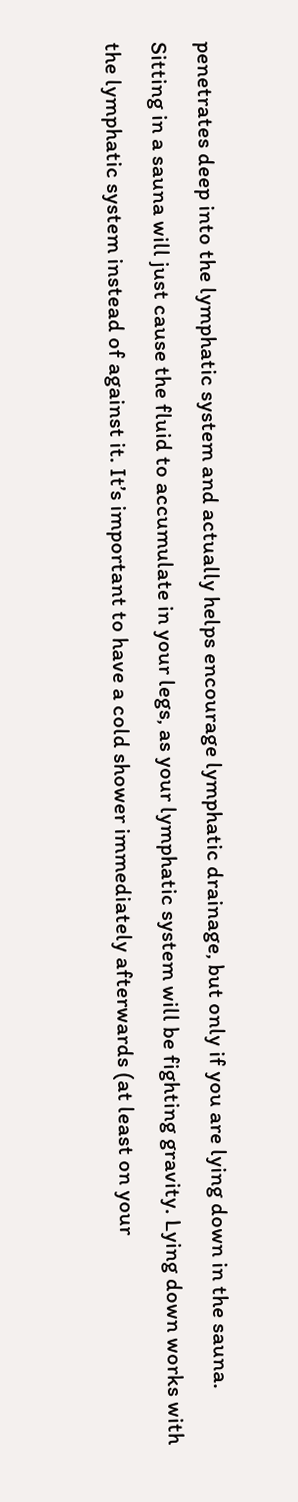penetrates deep into the lymphatic system and actually helps encourage lymphatic drainage, but only if you are lying down in the sauna. Sitting in a sauna will just cause the fluid to accumulate in your legs, as your lymphatic system will be fighting gravity. Lying down works with the lymphatic system instead of against it. It’s important to have a cold shower immediately afterwards (at least on your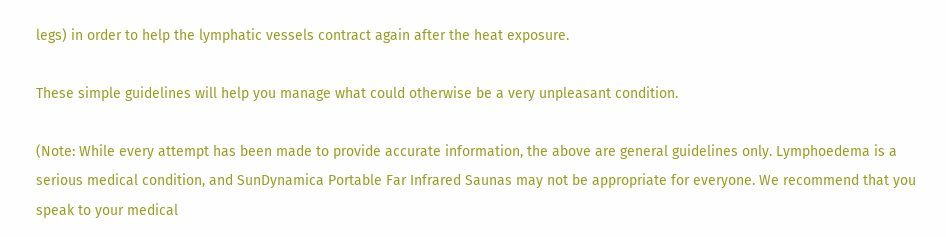legs) in order to help the lymphatic vessels contract again after the heat exposure.

These simple guidelines will help you manage what could otherwise be a very unpleasant condition.

(Note: While every attempt has been made to provide accurate information, the above are general guidelines only. Lymphoedema is a serious medical condition, and SunDynamica Portable Far Infrared Saunas may not be appropriate for everyone. We recommend that you speak to your medical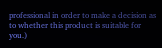professional in order to make a decision as to whether this product is suitable for you.)